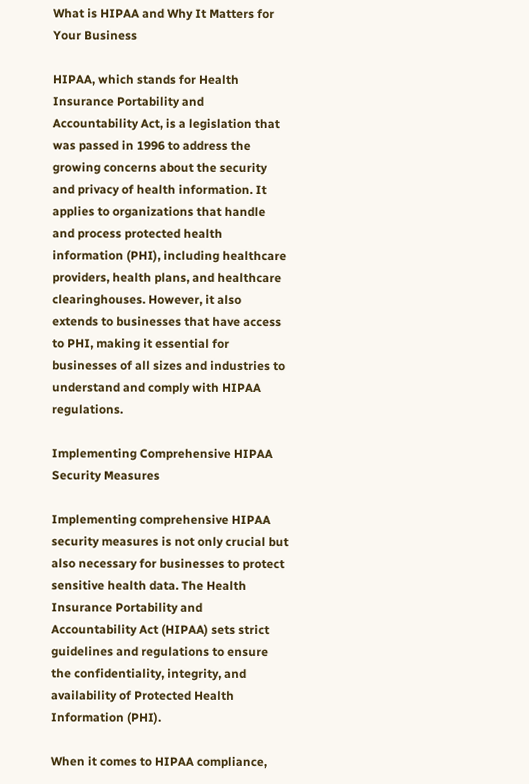What is HIPAA and Why It Matters for Your Business

HIPAA, which stands for Health Insurance Portability and Accountability Act, is a legislation that was passed in 1996 to address the growing concerns about the security and privacy of health information. It applies to organizations that handle and process protected health information (PHI), including healthcare providers, health plans, and healthcare clearinghouses. However, it also extends to businesses that have access to PHI, making it essential for businesses of all sizes and industries to understand and comply with HIPAA regulations.

Implementing Comprehensive HIPAA Security Measures

Implementing comprehensive HIPAA security measures is not only crucial but also necessary for businesses to protect sensitive health data. The Health Insurance Portability and Accountability Act (HIPAA) sets strict guidelines and regulations to ensure the confidentiality, integrity, and availability of Protected Health Information (PHI).

When it comes to HIPAA compliance,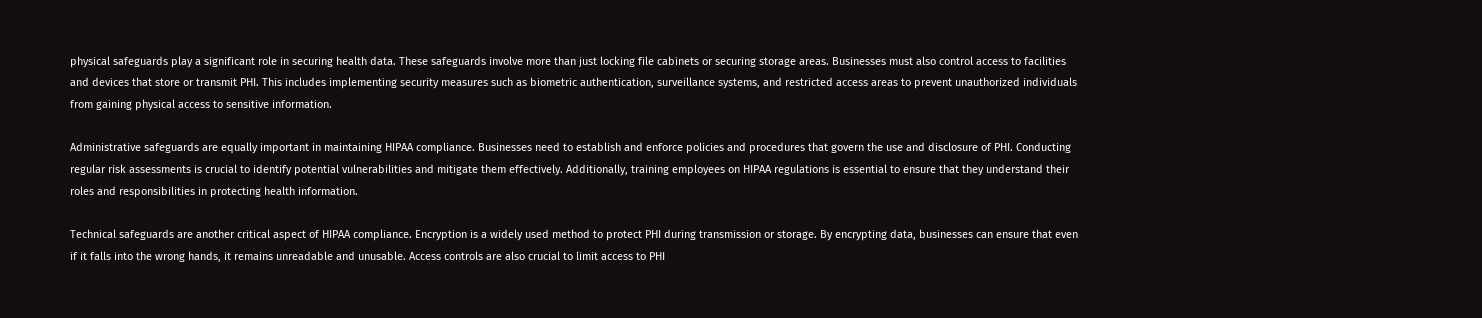physical safeguards play a significant role in securing health data. These safeguards involve more than just locking file cabinets or securing storage areas. Businesses must also control access to facilities and devices that store or transmit PHI. This includes implementing security measures such as biometric authentication, surveillance systems, and restricted access areas to prevent unauthorized individuals from gaining physical access to sensitive information.

Administrative safeguards are equally important in maintaining HIPAA compliance. Businesses need to establish and enforce policies and procedures that govern the use and disclosure of PHI. Conducting regular risk assessments is crucial to identify potential vulnerabilities and mitigate them effectively. Additionally, training employees on HIPAA regulations is essential to ensure that they understand their roles and responsibilities in protecting health information.

Technical safeguards are another critical aspect of HIPAA compliance. Encryption is a widely used method to protect PHI during transmission or storage. By encrypting data, businesses can ensure that even if it falls into the wrong hands, it remains unreadable and unusable. Access controls are also crucial to limit access to PHI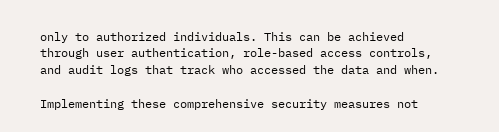only to authorized individuals. This can be achieved through user authentication, role-based access controls, and audit logs that track who accessed the data and when.

Implementing these comprehensive security measures not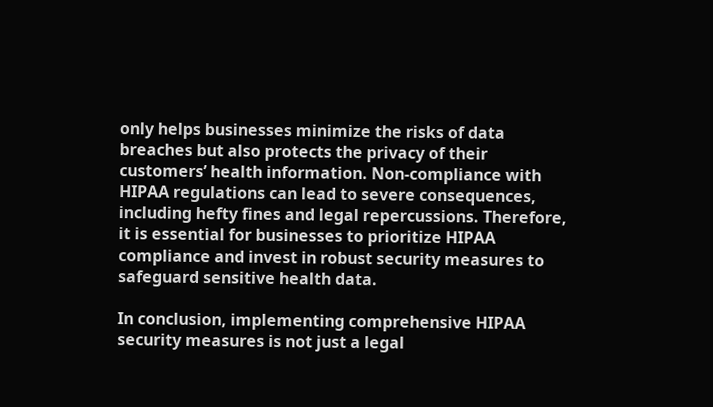only helps businesses minimize the risks of data breaches but also protects the privacy of their customers’ health information. Non-compliance with HIPAA regulations can lead to severe consequences, including hefty fines and legal repercussions. Therefore, it is essential for businesses to prioritize HIPAA compliance and invest in robust security measures to safeguard sensitive health data.

In conclusion, implementing comprehensive HIPAA security measures is not just a legal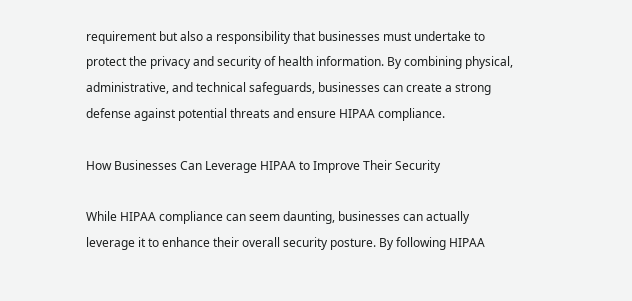requirement but also a responsibility that businesses must undertake to protect the privacy and security of health information. By combining physical, administrative, and technical safeguards, businesses can create a strong defense against potential threats and ensure HIPAA compliance.

How Businesses Can Leverage HIPAA to Improve Their Security

While HIPAA compliance can seem daunting, businesses can actually leverage it to enhance their overall security posture. By following HIPAA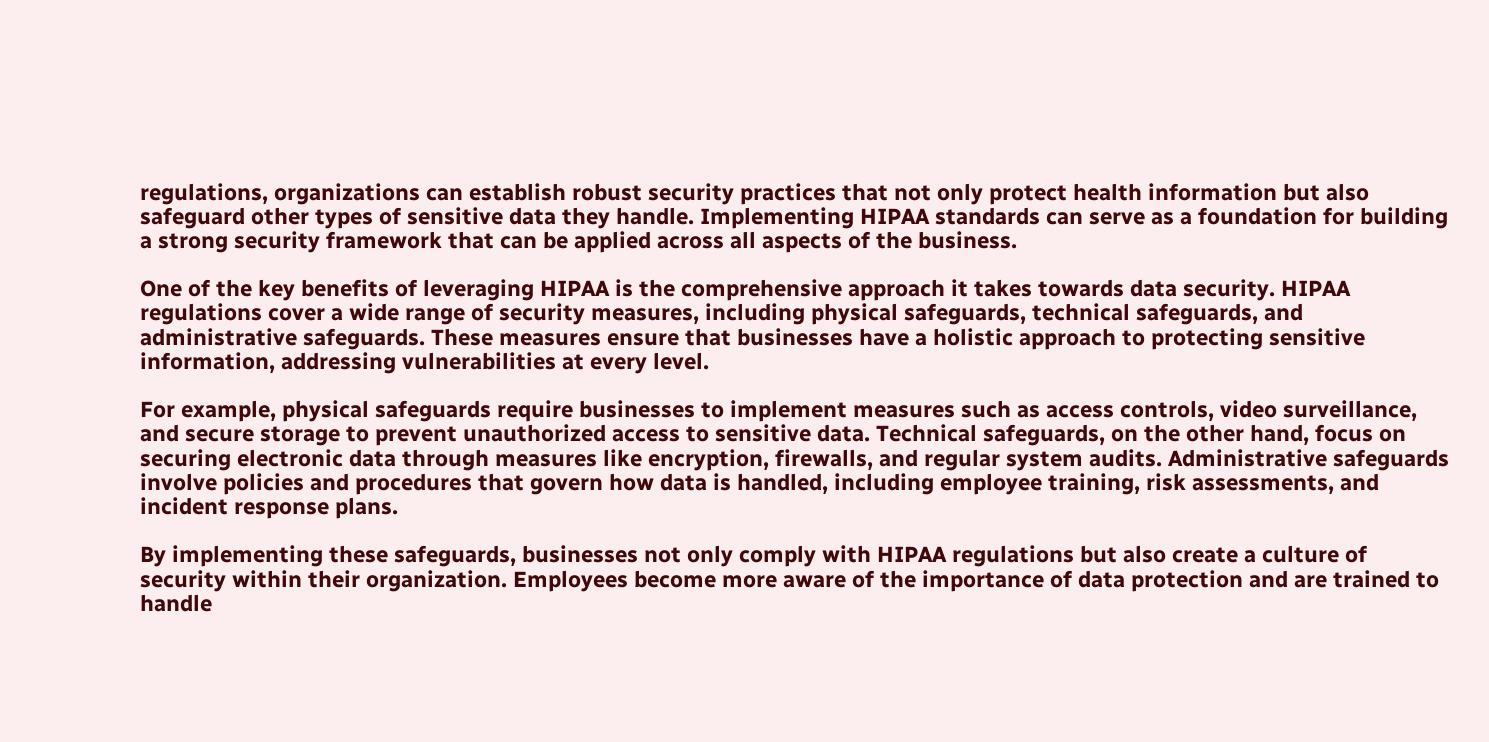regulations, organizations can establish robust security practices that not only protect health information but also safeguard other types of sensitive data they handle. Implementing HIPAA standards can serve as a foundation for building a strong security framework that can be applied across all aspects of the business.

One of the key benefits of leveraging HIPAA is the comprehensive approach it takes towards data security. HIPAA regulations cover a wide range of security measures, including physical safeguards, technical safeguards, and administrative safeguards. These measures ensure that businesses have a holistic approach to protecting sensitive information, addressing vulnerabilities at every level.

For example, physical safeguards require businesses to implement measures such as access controls, video surveillance, and secure storage to prevent unauthorized access to sensitive data. Technical safeguards, on the other hand, focus on securing electronic data through measures like encryption, firewalls, and regular system audits. Administrative safeguards involve policies and procedures that govern how data is handled, including employee training, risk assessments, and incident response plans.

By implementing these safeguards, businesses not only comply with HIPAA regulations but also create a culture of security within their organization. Employees become more aware of the importance of data protection and are trained to handle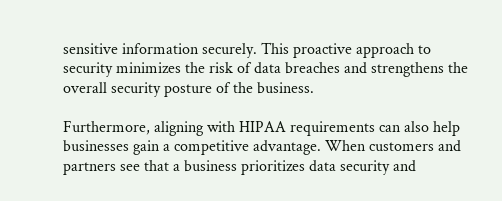sensitive information securely. This proactive approach to security minimizes the risk of data breaches and strengthens the overall security posture of the business.

Furthermore, aligning with HIPAA requirements can also help businesses gain a competitive advantage. When customers and partners see that a business prioritizes data security and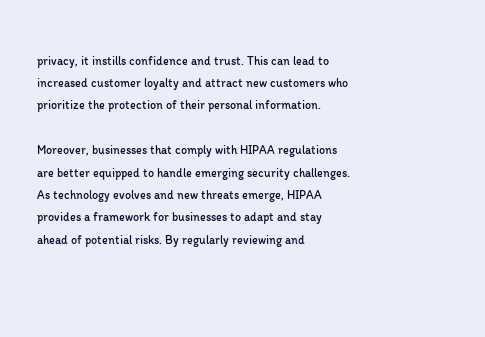privacy, it instills confidence and trust. This can lead to increased customer loyalty and attract new customers who prioritize the protection of their personal information.

Moreover, businesses that comply with HIPAA regulations are better equipped to handle emerging security challenges. As technology evolves and new threats emerge, HIPAA provides a framework for businesses to adapt and stay ahead of potential risks. By regularly reviewing and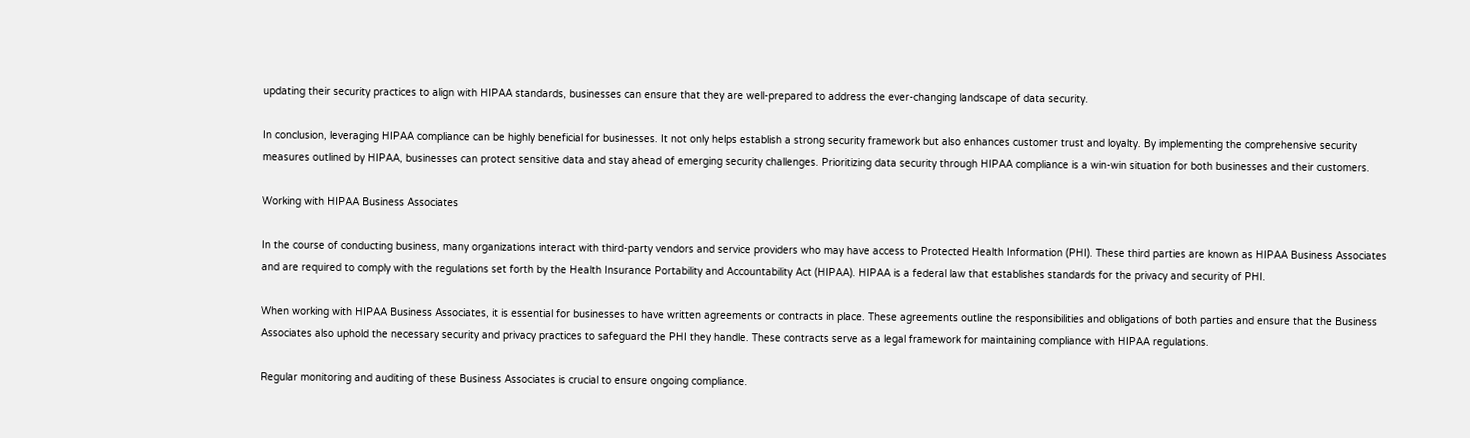updating their security practices to align with HIPAA standards, businesses can ensure that they are well-prepared to address the ever-changing landscape of data security.

In conclusion, leveraging HIPAA compliance can be highly beneficial for businesses. It not only helps establish a strong security framework but also enhances customer trust and loyalty. By implementing the comprehensive security measures outlined by HIPAA, businesses can protect sensitive data and stay ahead of emerging security challenges. Prioritizing data security through HIPAA compliance is a win-win situation for both businesses and their customers.

Working with HIPAA Business Associates

In the course of conducting business, many organizations interact with third-party vendors and service providers who may have access to Protected Health Information (PHI). These third parties are known as HIPAA Business Associates and are required to comply with the regulations set forth by the Health Insurance Portability and Accountability Act (HIPAA). HIPAA is a federal law that establishes standards for the privacy and security of PHI.

When working with HIPAA Business Associates, it is essential for businesses to have written agreements or contracts in place. These agreements outline the responsibilities and obligations of both parties and ensure that the Business Associates also uphold the necessary security and privacy practices to safeguard the PHI they handle. These contracts serve as a legal framework for maintaining compliance with HIPAA regulations.

Regular monitoring and auditing of these Business Associates is crucial to ensure ongoing compliance.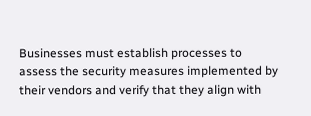Businesses must establish processes to assess the security measures implemented by their vendors and verify that they align with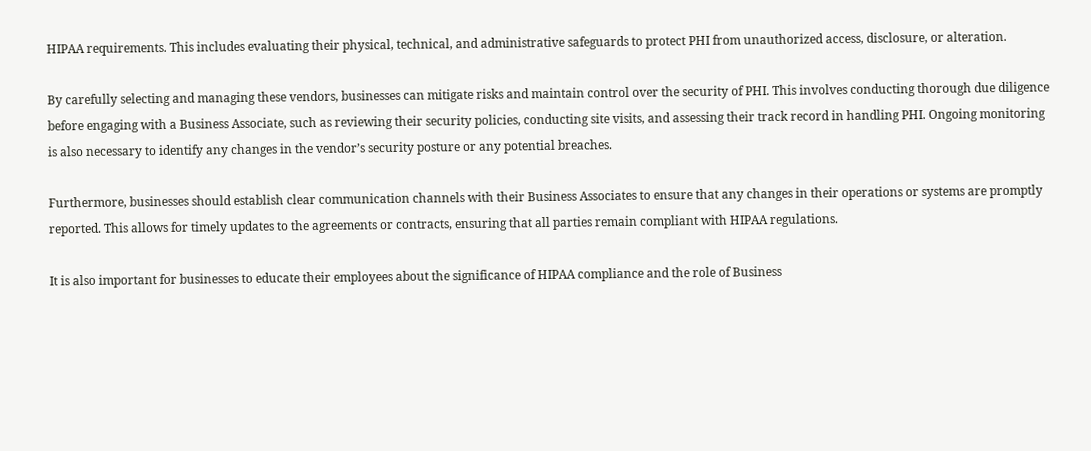HIPAA requirements. This includes evaluating their physical, technical, and administrative safeguards to protect PHI from unauthorized access, disclosure, or alteration.

By carefully selecting and managing these vendors, businesses can mitigate risks and maintain control over the security of PHI. This involves conducting thorough due diligence before engaging with a Business Associate, such as reviewing their security policies, conducting site visits, and assessing their track record in handling PHI. Ongoing monitoring is also necessary to identify any changes in the vendor’s security posture or any potential breaches.

Furthermore, businesses should establish clear communication channels with their Business Associates to ensure that any changes in their operations or systems are promptly reported. This allows for timely updates to the agreements or contracts, ensuring that all parties remain compliant with HIPAA regulations.

It is also important for businesses to educate their employees about the significance of HIPAA compliance and the role of Business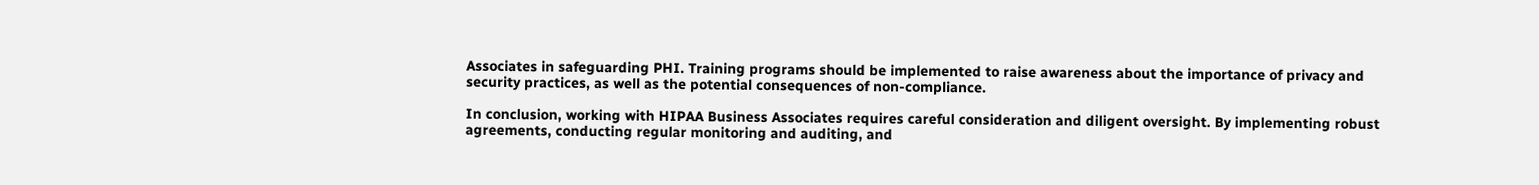Associates in safeguarding PHI. Training programs should be implemented to raise awareness about the importance of privacy and security practices, as well as the potential consequences of non-compliance.

In conclusion, working with HIPAA Business Associates requires careful consideration and diligent oversight. By implementing robust agreements, conducting regular monitoring and auditing, and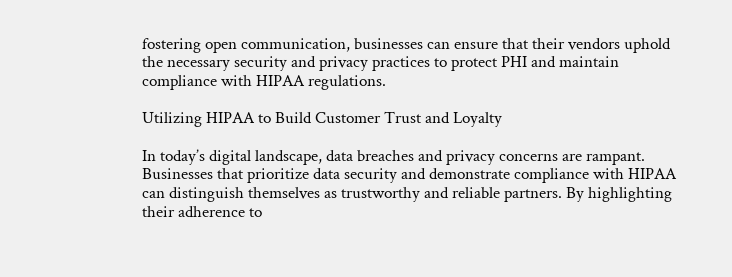fostering open communication, businesses can ensure that their vendors uphold the necessary security and privacy practices to protect PHI and maintain compliance with HIPAA regulations.

Utilizing HIPAA to Build Customer Trust and Loyalty

In today’s digital landscape, data breaches and privacy concerns are rampant. Businesses that prioritize data security and demonstrate compliance with HIPAA can distinguish themselves as trustworthy and reliable partners. By highlighting their adherence to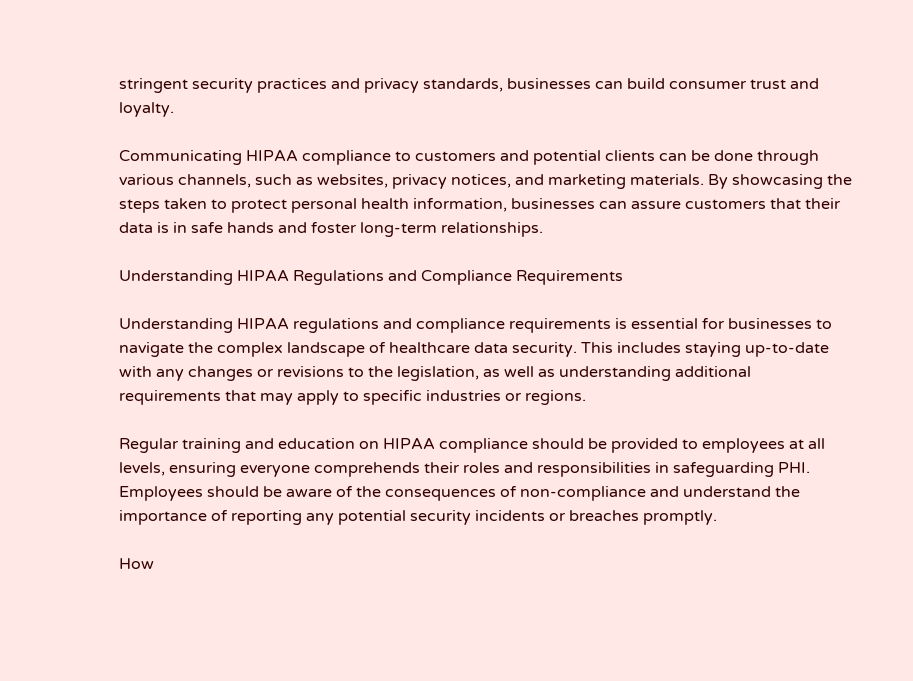stringent security practices and privacy standards, businesses can build consumer trust and loyalty.

Communicating HIPAA compliance to customers and potential clients can be done through various channels, such as websites, privacy notices, and marketing materials. By showcasing the steps taken to protect personal health information, businesses can assure customers that their data is in safe hands and foster long-term relationships.

Understanding HIPAA Regulations and Compliance Requirements

Understanding HIPAA regulations and compliance requirements is essential for businesses to navigate the complex landscape of healthcare data security. This includes staying up-to-date with any changes or revisions to the legislation, as well as understanding additional requirements that may apply to specific industries or regions.

Regular training and education on HIPAA compliance should be provided to employees at all levels, ensuring everyone comprehends their roles and responsibilities in safeguarding PHI. Employees should be aware of the consequences of non-compliance and understand the importance of reporting any potential security incidents or breaches promptly.

How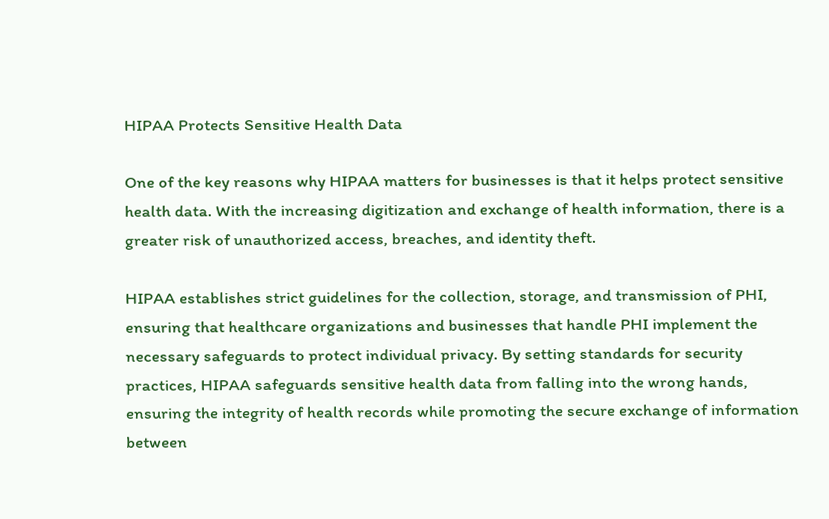HIPAA Protects Sensitive Health Data

One of the key reasons why HIPAA matters for businesses is that it helps protect sensitive health data. With the increasing digitization and exchange of health information, there is a greater risk of unauthorized access, breaches, and identity theft.

HIPAA establishes strict guidelines for the collection, storage, and transmission of PHI, ensuring that healthcare organizations and businesses that handle PHI implement the necessary safeguards to protect individual privacy. By setting standards for security practices, HIPAA safeguards sensitive health data from falling into the wrong hands, ensuring the integrity of health records while promoting the secure exchange of information between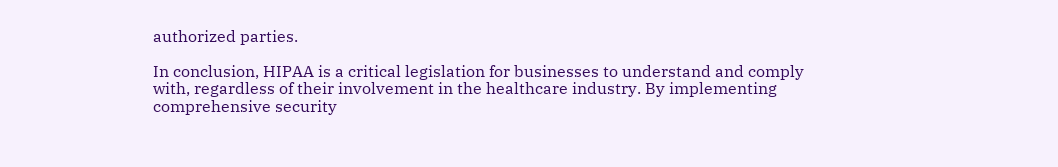authorized parties.

In conclusion, HIPAA is a critical legislation for businesses to understand and comply with, regardless of their involvement in the healthcare industry. By implementing comprehensive security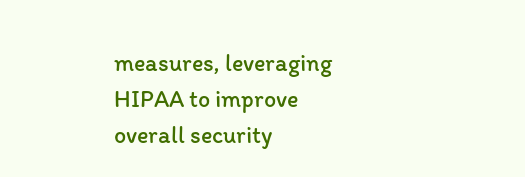measures, leveraging HIPAA to improve overall security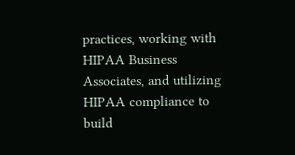practices, working with HIPAA Business Associates, and utilizing HIPAA compliance to build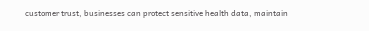customer trust, businesses can protect sensitive health data, maintain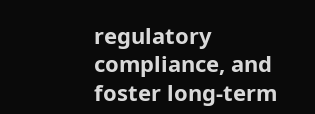regulatory compliance, and foster long-term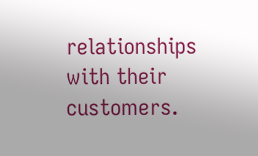relationships with their customers.